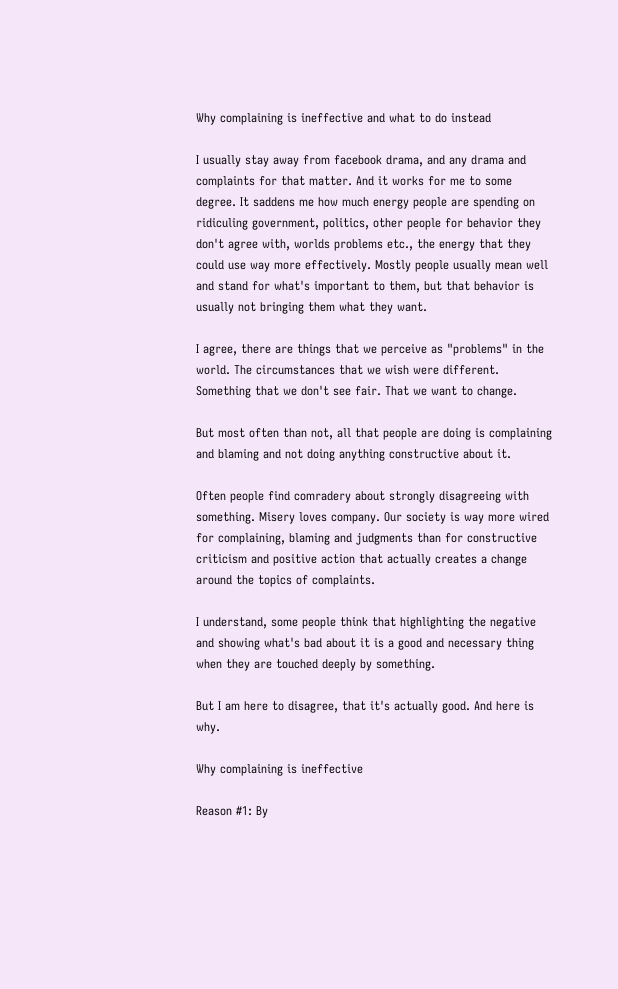Why complaining is ineffective and what to do instead

I usually stay away from facebook drama, and any drama and complaints for that matter. And it works for me to some degree. It saddens me how much energy people are spending on ridiculing government, politics, other people for behavior they don't agree with, worlds problems etc., the energy that they could use way more effectively. Mostly people usually mean well and stand for what's important to them, but that behavior is usually not bringing them what they want.

I agree, there are things that we perceive as "problems" in the world. The circumstances that we wish were different. Something that we don't see fair. That we want to change.

But most often than not, all that people are doing is complaining and blaming and not doing anything constructive about it.

Often people find comradery about strongly disagreeing with something. Misery loves company. Our society is way more wired for complaining, blaming and judgments than for constructive criticism and positive action that actually creates a change around the topics of complaints.

I understand, some people think that highlighting the negative and showing what's bad about it is a good and necessary thing when they are touched deeply by something.

But I am here to disagree, that it's actually good. And here is why.

Why complaining is ineffective

Reason #1: By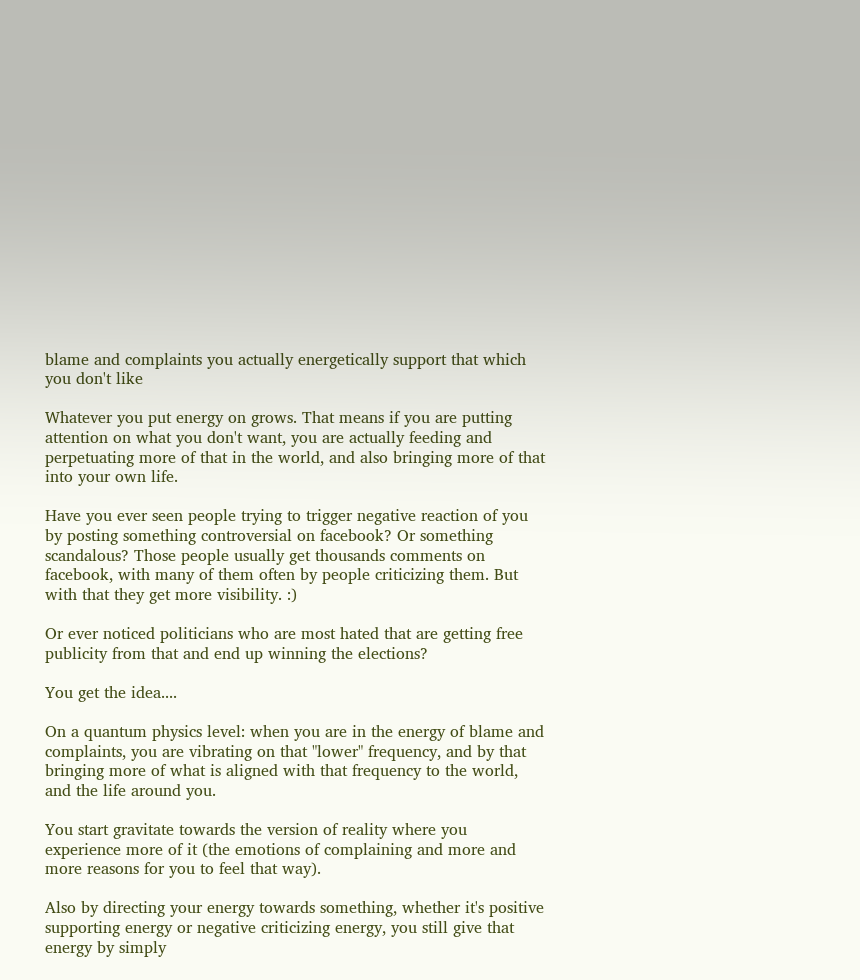blame and complaints you actually energetically support that which you don't like

Whatever you put energy on grows. That means if you are putting attention on what you don't want, you are actually feeding and perpetuating more of that in the world, and also bringing more of that into your own life.

Have you ever seen people trying to trigger negative reaction of you by posting something controversial on facebook? Or something scandalous? Those people usually get thousands comments on facebook, with many of them often by people criticizing them. But with that they get more visibility. :)

Or ever noticed politicians who are most hated that are getting free publicity from that and end up winning the elections?

You get the idea....

On a quantum physics level: when you are in the energy of blame and complaints, you are vibrating on that "lower" frequency, and by that bringing more of what is aligned with that frequency to the world, and the life around you.

You start gravitate towards the version of reality where you experience more of it (the emotions of complaining and more and more reasons for you to feel that way).

Also by directing your energy towards something, whether it's positive supporting energy or negative criticizing energy, you still give that energy by simply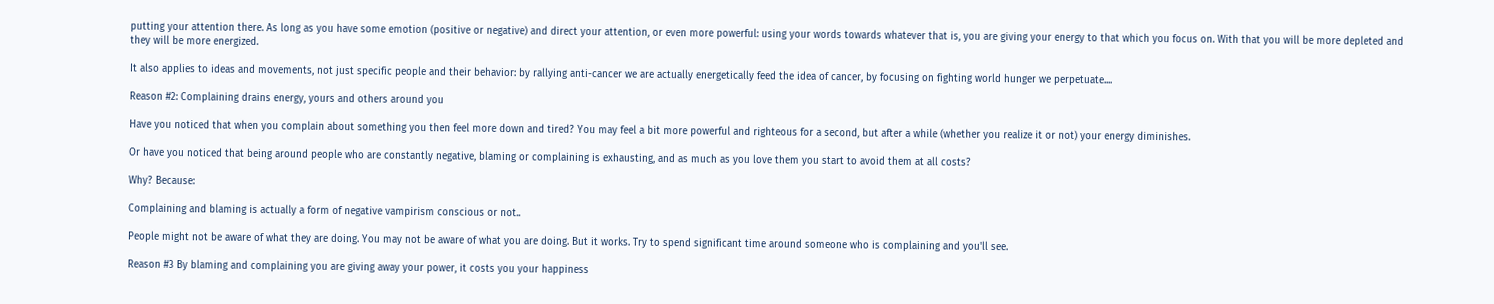putting your attention there. As long as you have some emotion (positive or negative) and direct your attention, or even more powerful: using your words towards whatever that is, you are giving your energy to that which you focus on. With that you will be more depleted and they will be more energized.

It also applies to ideas and movements, not just specific people and their behavior: by rallying anti-cancer we are actually energetically feed the idea of cancer, by focusing on fighting world hunger we perpetuate....

Reason #2: Complaining drains energy, yours and others around you

Have you noticed that when you complain about something you then feel more down and tired? You may feel a bit more powerful and righteous for a second, but after a while (whether you realize it or not) your energy diminishes.

Or have you noticed that being around people who are constantly negative, blaming or complaining is exhausting, and as much as you love them you start to avoid them at all costs?

Why? Because:

Complaining and blaming is actually a form of negative vampirism conscious or not..

People might not be aware of what they are doing. You may not be aware of what you are doing. But it works. Try to spend significant time around someone who is complaining and you'll see.

Reason #3 By blaming and complaining you are giving away your power, it costs you your happiness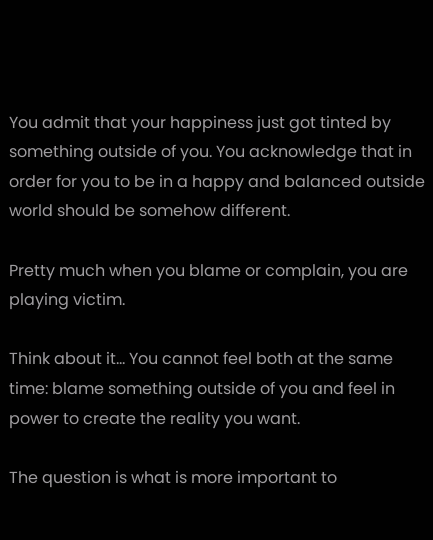You admit that your happiness just got tinted by something outside of you. You acknowledge that in order for you to be in a happy and balanced outside world should be somehow different.

Pretty much when you blame or complain, you are playing victim.

Think about it... You cannot feel both at the same time: blame something outside of you and feel in power to create the reality you want.

The question is what is more important to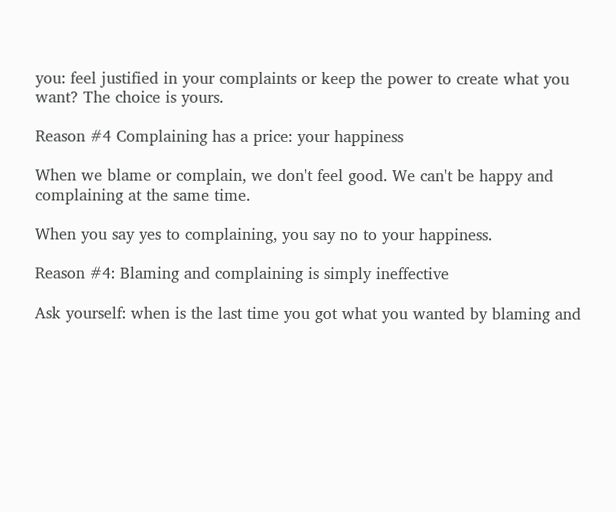you: feel justified in your complaints or keep the power to create what you want? The choice is yours.

Reason #4 Complaining has a price: your happiness

When we blame or complain, we don't feel good. We can't be happy and complaining at the same time.

When you say yes to complaining, you say no to your happiness.

Reason #4: Blaming and complaining is simply ineffective

Ask yourself: when is the last time you got what you wanted by blaming and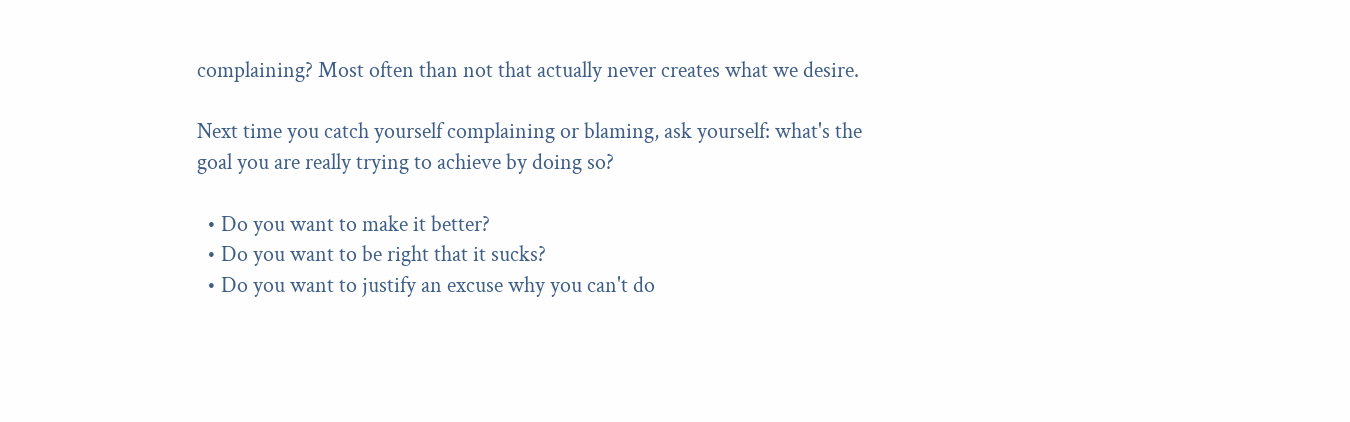complaining? Most often than not that actually never creates what we desire.

Next time you catch yourself complaining or blaming, ask yourself: what's the goal you are really trying to achieve by doing so?

  • Do you want to make it better?
  • Do you want to be right that it sucks?
  • Do you want to justify an excuse why you can't do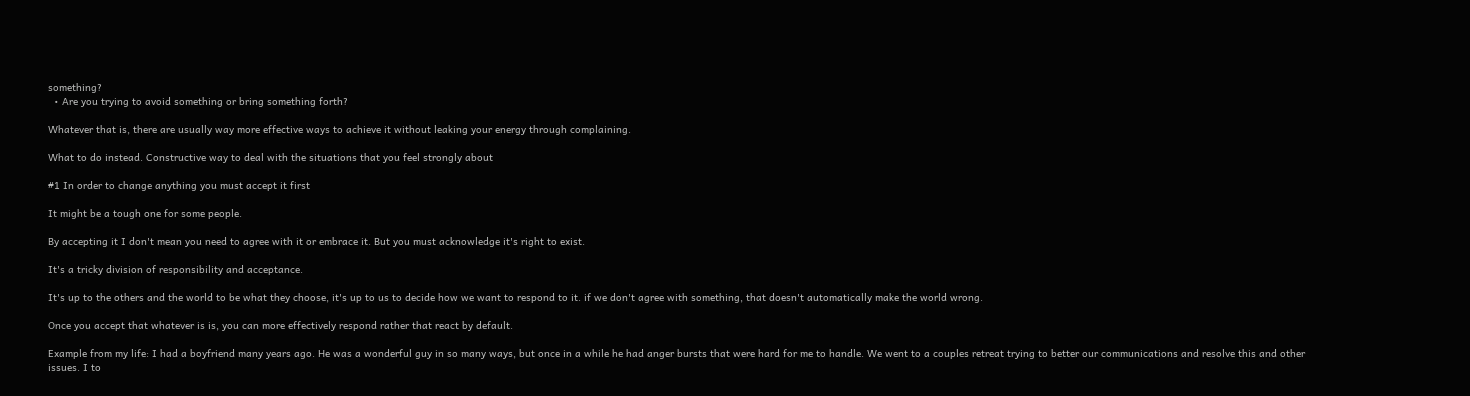something?
  • Are you trying to avoid something or bring something forth?

Whatever that is, there are usually way more effective ways to achieve it without leaking your energy through complaining.

What to do instead. Constructive way to deal with the situations that you feel strongly about

#1 In order to change anything you must accept it first

It might be a tough one for some people.

By accepting it I don't mean you need to agree with it or embrace it. But you must acknowledge it's right to exist.

It's a tricky division of responsibility and acceptance.

It's up to the others and the world to be what they choose, it's up to us to decide how we want to respond to it. if we don't agree with something, that doesn't automatically make the world wrong.

Once you accept that whatever is is, you can more effectively respond rather that react by default.

Example from my life: I had a boyfriend many years ago. He was a wonderful guy in so many ways, but once in a while he had anger bursts that were hard for me to handle. We went to a couples retreat trying to better our communications and resolve this and other issues. I to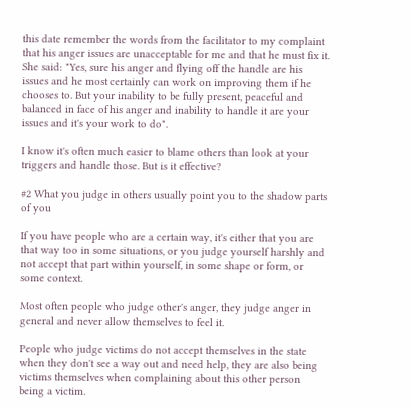this date remember the words from the facilitator to my complaint that his anger issues are unacceptable for me and that he must fix it. She said: "Yes, sure his anger and flying off the handle are his issues and he most certainly can work on improving them if he chooses to. But your inability to be fully present, peaceful and balanced in face of his anger and inability to handle it are your issues and it's your work to do".

I know it's often much easier to blame others than look at your triggers and handle those. But is it effective?

#2 What you judge in others usually point you to the shadow parts of you

If you have people who are a certain way, it's either that you are that way too in some situations, or you judge yourself harshly and not accept that part within yourself, in some shape or form, or some context.

Most often people who judge other's anger, they judge anger in general and never allow themselves to feel it.

People who judge victims do not accept themselves in the state when they don't see a way out and need help, they are also being victims themselves when complaining about this other person being a victim.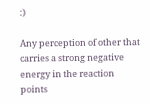:)

Any perception of other that carries a strong negative energy in the reaction points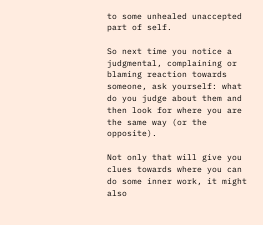to some unhealed unaccepted part of self.

So next time you notice a judgmental, complaining or blaming reaction towards someone, ask yourself: what do you judge about them and then look for where you are the same way (or the opposite).

Not only that will give you clues towards where you can do some inner work, it might also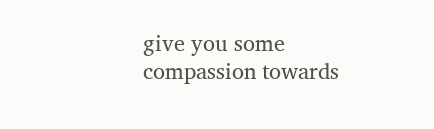give you some compassion towards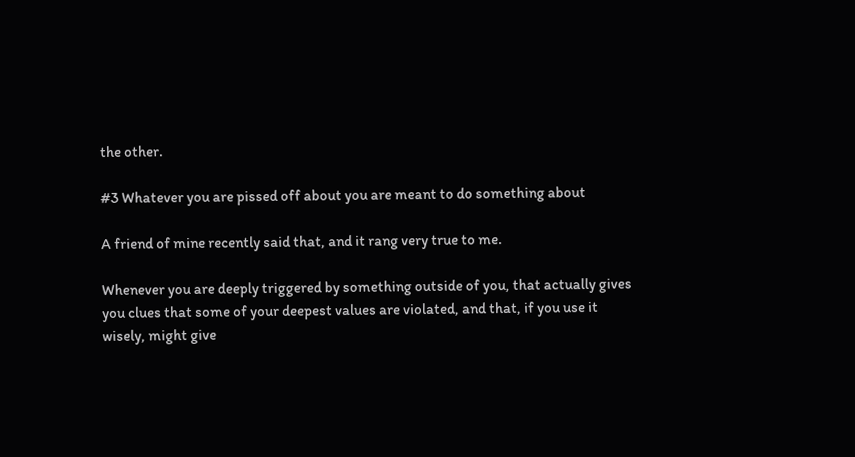the other.

#3 Whatever you are pissed off about you are meant to do something about

A friend of mine recently said that, and it rang very true to me.

Whenever you are deeply triggered by something outside of you, that actually gives you clues that some of your deepest values are violated, and that, if you use it wisely, might give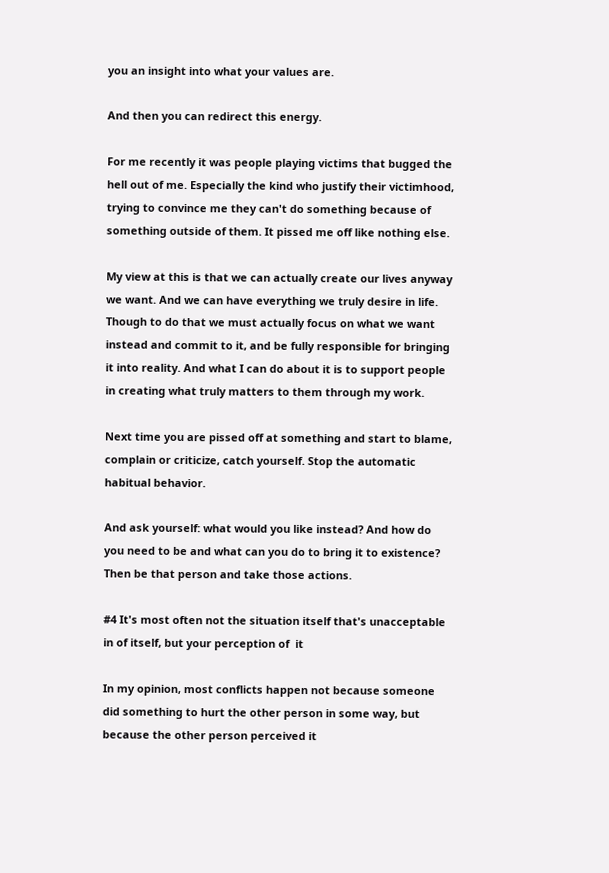you an insight into what your values are.

And then you can redirect this energy.

For me recently it was people playing victims that bugged the hell out of me. Especially the kind who justify their victimhood, trying to convince me they can't do something because of something outside of them. It pissed me off like nothing else.

My view at this is that we can actually create our lives anyway we want. And we can have everything we truly desire in life. Though to do that we must actually focus on what we want instead and commit to it, and be fully responsible for bringing it into reality. And what I can do about it is to support people in creating what truly matters to them through my work.

Next time you are pissed off at something and start to blame, complain or criticize, catch yourself. Stop the automatic habitual behavior.

And ask yourself: what would you like instead? And how do you need to be and what can you do to bring it to existence? Then be that person and take those actions.

#4 It's most often not the situation itself that's unacceptable in of itself, but your perception of  it

In my opinion, most conflicts happen not because someone did something to hurt the other person in some way, but because the other person perceived it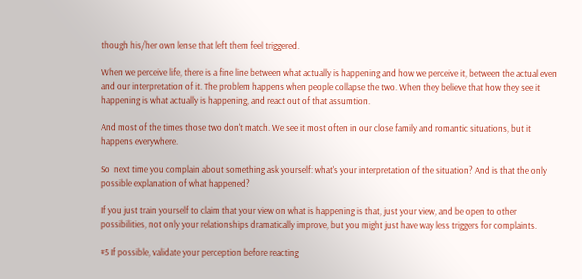though his/her own lense that left them feel triggered.

When we perceive life, there is a fine line between what actually is happening and how we perceive it, between the actual even and our interpretation of it. The problem happens when people collapse the two. When they believe that how they see it happening is what actually is happening, and react out of that assumtion.

And most of the times those two don't match. We see it most often in our close family and romantic situations, but it happens everywhere.

So  next time you complain about something ask yourself: what's your interpretation of the situation? And is that the only possible explanation of what happened?

If you just train yourself to claim that your view on what is happening is that, just your view, and be open to other possibilities, not only your relationships dramatically improve, but you might just have way less triggers for complaints.

#5 If possible, validate your perception before reacting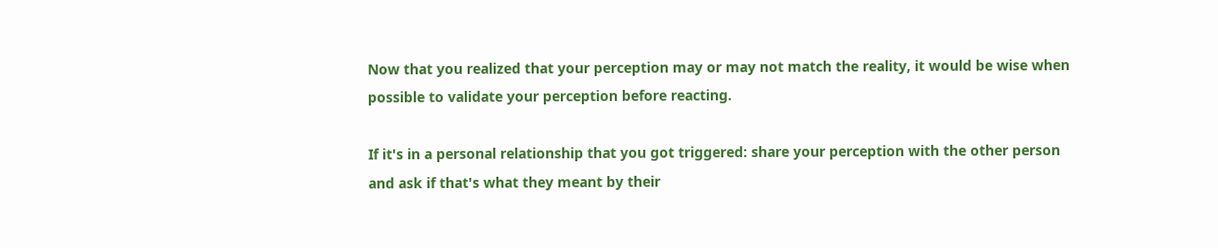Now that you realized that your perception may or may not match the reality, it would be wise when possible to validate your perception before reacting.

If it's in a personal relationship that you got triggered: share your perception with the other person and ask if that's what they meant by their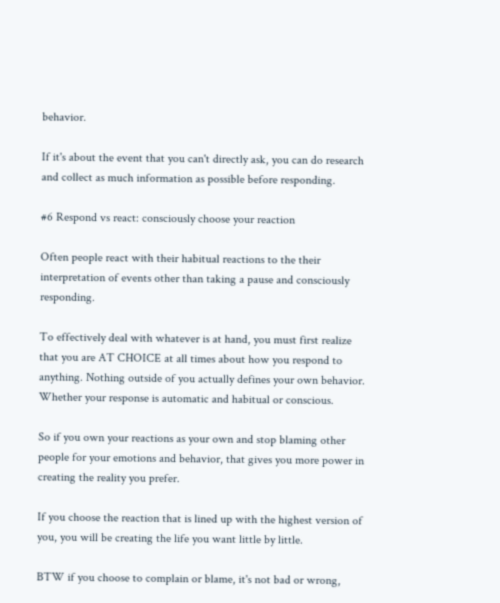behavior.

If it's about the event that you can't directly ask, you can do research and collect as much information as possible before responding.

#6 Respond vs react: consciously choose your reaction

Often people react with their habitual reactions to the their interpretation of events other than taking a pause and consciously responding.

To effectively deal with whatever is at hand, you must first realize that you are AT CHOICE at all times about how you respond to anything. Nothing outside of you actually defines your own behavior. Whether your response is automatic and habitual or conscious.

So if you own your reactions as your own and stop blaming other people for your emotions and behavior, that gives you more power in creating the reality you prefer.

If you choose the reaction that is lined up with the highest version of you, you will be creating the life you want little by little.

BTW if you choose to complain or blame, it's not bad or wrong,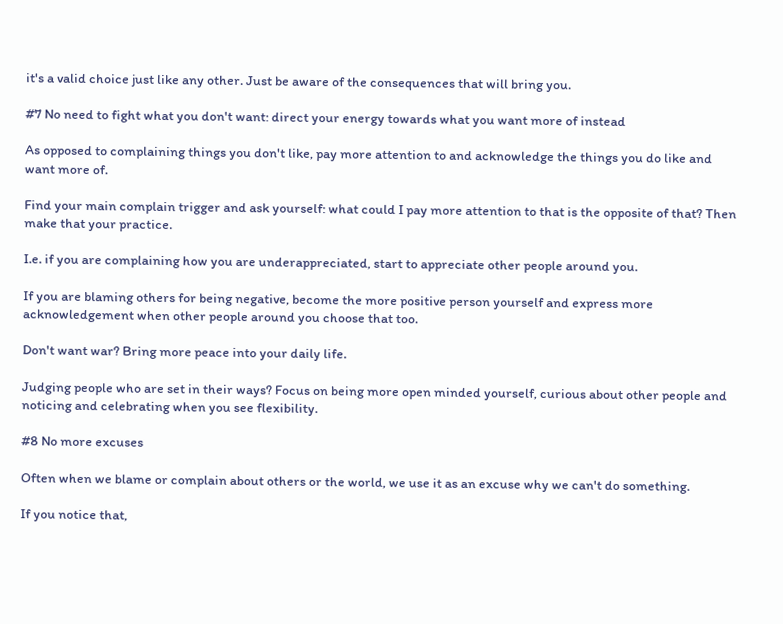it's a valid choice just like any other. Just be aware of the consequences that will bring you.

#7 No need to fight what you don't want: direct your energy towards what you want more of instead

As opposed to complaining things you don't like, pay more attention to and acknowledge the things you do like and want more of.

Find your main complain trigger and ask yourself: what could I pay more attention to that is the opposite of that? Then make that your practice.

I.e. if you are complaining how you are underappreciated, start to appreciate other people around you.

If you are blaming others for being negative, become the more positive person yourself and express more acknowledgement when other people around you choose that too.

Don't want war? Bring more peace into your daily life.

Judging people who are set in their ways? Focus on being more open minded yourself, curious about other people and noticing and celebrating when you see flexibility.

#8 No more excuses

Often when we blame or complain about others or the world, we use it as an excuse why we can't do something.

If you notice that,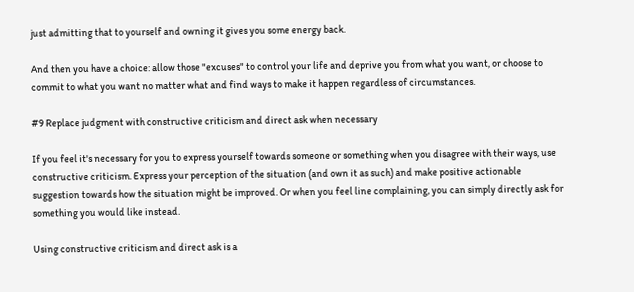just admitting that to yourself and owning it gives you some energy back.

And then you have a choice: allow those "excuses" to control your life and deprive you from what you want, or choose to commit to what you want no matter what and find ways to make it happen regardless of circumstances.

#9 Replace judgment with constructive criticism and direct ask when necessary

If you feel it's necessary for you to express yourself towards someone or something when you disagree with their ways, use constructive criticism. Express your perception of the situation (and own it as such) and make positive actionable suggestion towards how the situation might be improved. Or when you feel line complaining, you can simply directly ask for something you would like instead.

Using constructive criticism and direct ask is a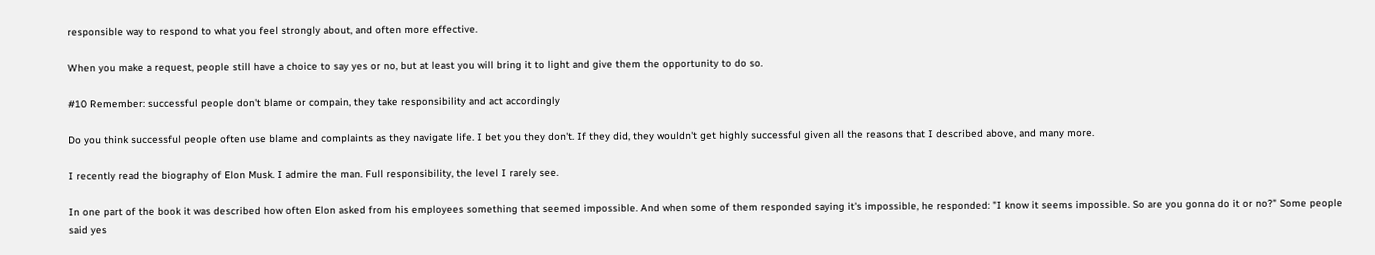responsible way to respond to what you feel strongly about, and often more effective.

When you make a request, people still have a choice to say yes or no, but at least you will bring it to light and give them the opportunity to do so.

#10 Remember: successful people don't blame or compain, they take responsibility and act accordingly

Do you think successful people often use blame and complaints as they navigate life. I bet you they don't. If they did, they wouldn't get highly successful given all the reasons that I described above, and many more.

I recently read the biography of Elon Musk. I admire the man. Full responsibility, the level I rarely see.

In one part of the book it was described how often Elon asked from his employees something that seemed impossible. And when some of them responded saying it's impossible, he responded: "I know it seems impossible. So are you gonna do it or no?" Some people said yes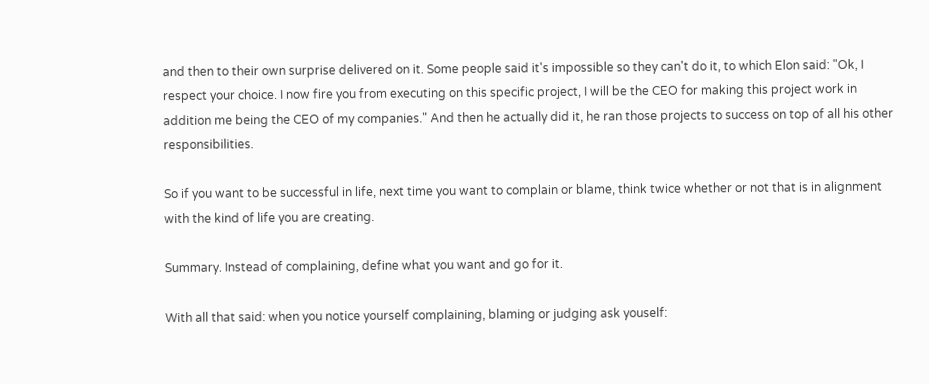and then to their own surprise delivered on it. Some people said it's impossible so they can't do it, to which Elon said: "Ok, I respect your choice. I now fire you from executing on this specific project, I will be the CEO for making this project work in addition me being the CEO of my companies." And then he actually did it, he ran those projects to success on top of all his other responsibilities.

So if you want to be successful in life, next time you want to complain or blame, think twice whether or not that is in alignment with the kind of life you are creating.

Summary. Instead of complaining, define what you want and go for it.

With all that said: when you notice yourself complaining, blaming or judging ask youself: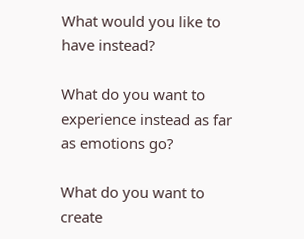What would you like to have instead?

What do you want to experience instead as far as emotions go?

What do you want to create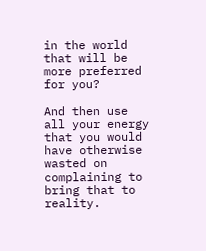in the world that will be more preferred for you?

And then use all your energy that you would have otherwise wasted on complaining to bring that to reality.